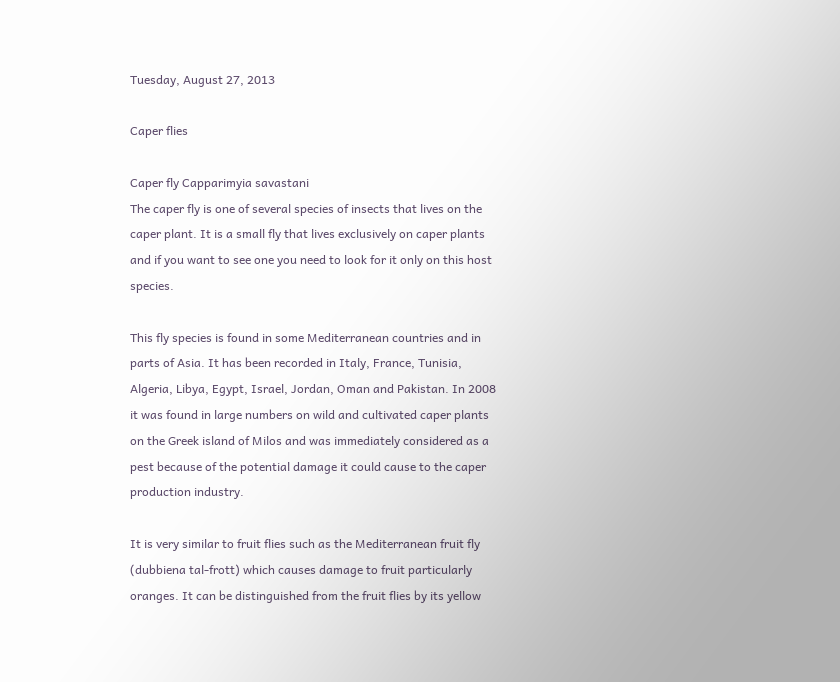Tuesday, August 27, 2013

Caper flies

Caper fly Capparimyia savastani
The caper fly is one of several species of insects that lives on the caper plant. It is a small fly that lives exclusively on caper plants and if you want to see one you need to look for it only on this host species.

This fly species is found in some Mediterranean countries and in parts of Asia. It has been recorded in Italy, France, Tunisia, Algeria, Libya, Egypt, Israel, Jordan, Oman and Pakistan. In 2008 it was found in large numbers on wild and cultivated caper plants on the Greek island of Milos and was immediately considered as a pest because of the potential damage it could cause to the caper production industry.

It is very similar to fruit flies such as the Mediterranean fruit fly (dubbiena tal-frott) which causes damage to fruit particularly oranges. It can be distinguished from the fruit flies by its yellow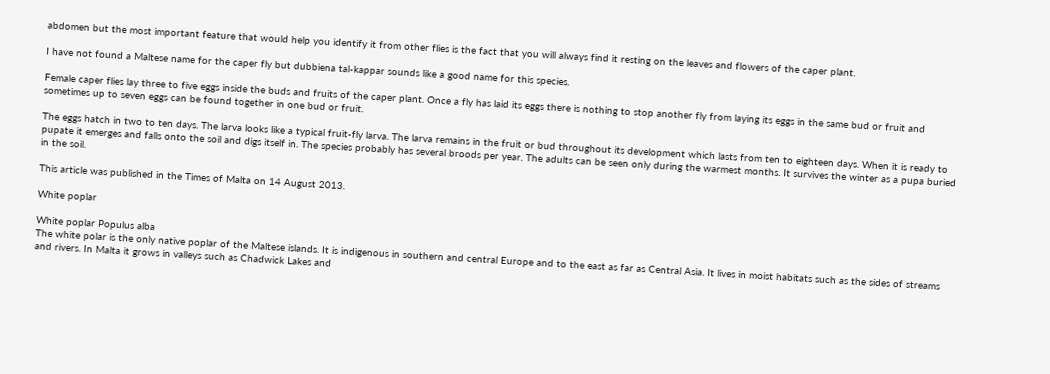abdomen but the most important feature that would help you identify it from other flies is the fact that you will always find it resting on the leaves and flowers of the caper plant.

I have not found a Maltese name for the caper fly but dubbiena tal-kappar sounds like a good name for this species.

Female caper flies lay three to five eggs inside the buds and fruits of the caper plant. Once a fly has laid its eggs there is nothing to stop another fly from laying its eggs in the same bud or fruit and sometimes up to seven eggs can be found together in one bud or fruit.

The eggs hatch in two to ten days. The larva looks like a typical fruit-fly larva. The larva remains in the fruit or bud throughout its development which lasts from ten to eighteen days. When it is ready to pupate it emerges and falls onto the soil and digs itself in. The species probably has several broods per year. The adults can be seen only during the warmest months. It survives the winter as a pupa buried in the soil.

This article was published in the Times of Malta on 14 August 2013.

White poplar

White poplar Populus alba
The white polar is the only native poplar of the Maltese islands. It is indigenous in southern and central Europe and to the east as far as Central Asia. It lives in moist habitats such as the sides of streams and rivers. In Malta it grows in valleys such as Chadwick Lakes and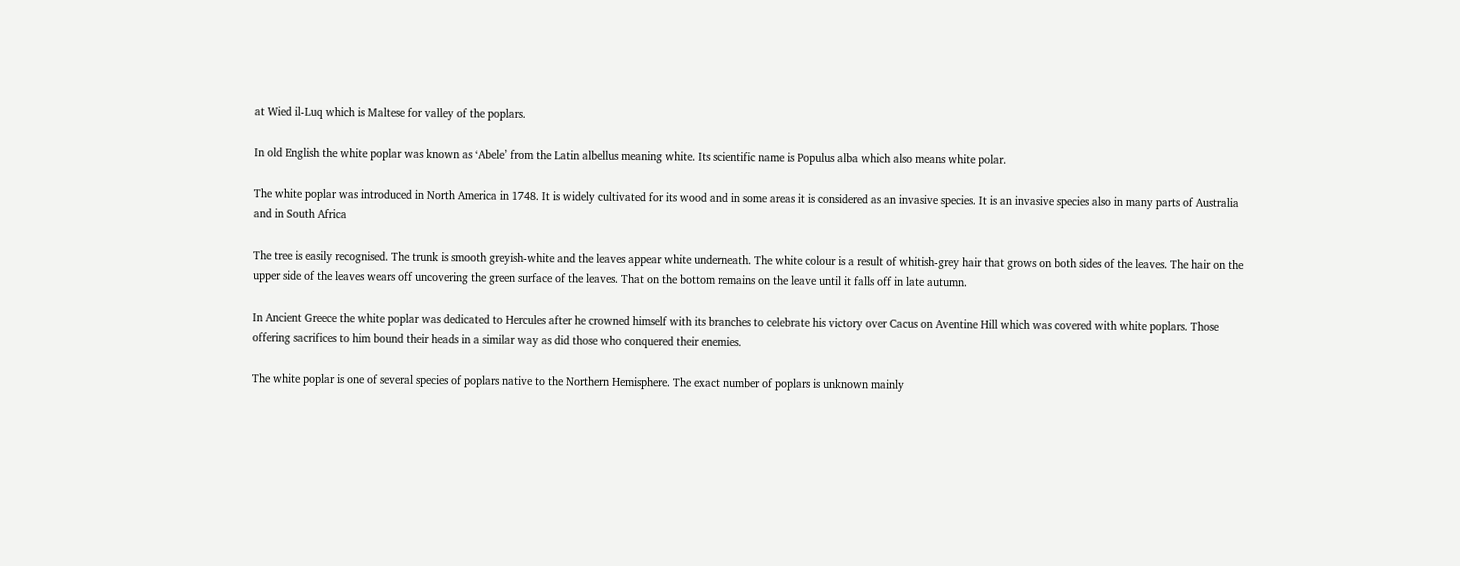at Wied il-Luq which is Maltese for valley of the poplars.

In old English the white poplar was known as ‘Abele’ from the Latin albellus meaning white. Its scientific name is Populus alba which also means white polar.

The white poplar was introduced in North America in 1748. It is widely cultivated for its wood and in some areas it is considered as an invasive species. It is an invasive species also in many parts of Australia and in South Africa

The tree is easily recognised. The trunk is smooth greyish-white and the leaves appear white underneath. The white colour is a result of whitish-grey hair that grows on both sides of the leaves. The hair on the upper side of the leaves wears off uncovering the green surface of the leaves. That on the bottom remains on the leave until it falls off in late autumn.

In Ancient Greece the white poplar was dedicated to Hercules after he crowned himself with its branches to celebrate his victory over Cacus on Aventine Hill which was covered with white poplars. Those offering sacrifices to him bound their heads in a similar way as did those who conquered their enemies.

The white poplar is one of several species of poplars native to the Northern Hemisphere. The exact number of poplars is unknown mainly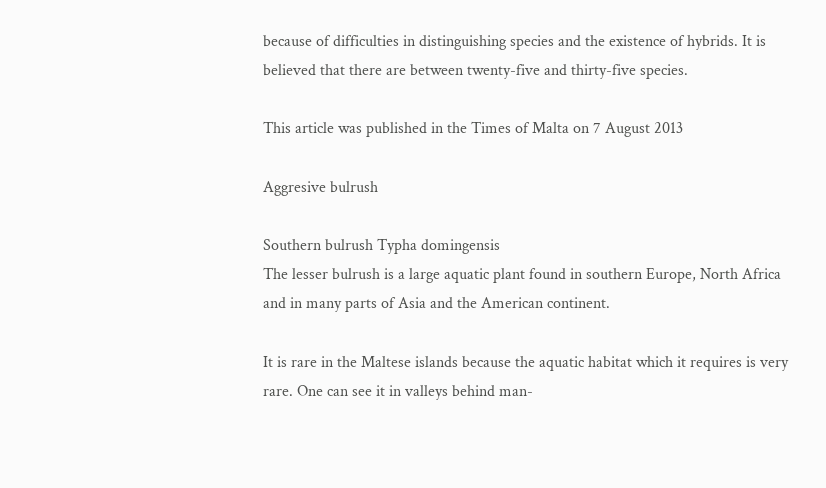because of difficulties in distinguishing species and the existence of hybrids. It is believed that there are between twenty-five and thirty-five species.

This article was published in the Times of Malta on 7 August 2013

Aggresive bulrush

Southern bulrush Typha domingensis
The lesser bulrush is a large aquatic plant found in southern Europe, North Africa and in many parts of Asia and the American continent.

It is rare in the Maltese islands because the aquatic habitat which it requires is very rare. One can see it in valleys behind man-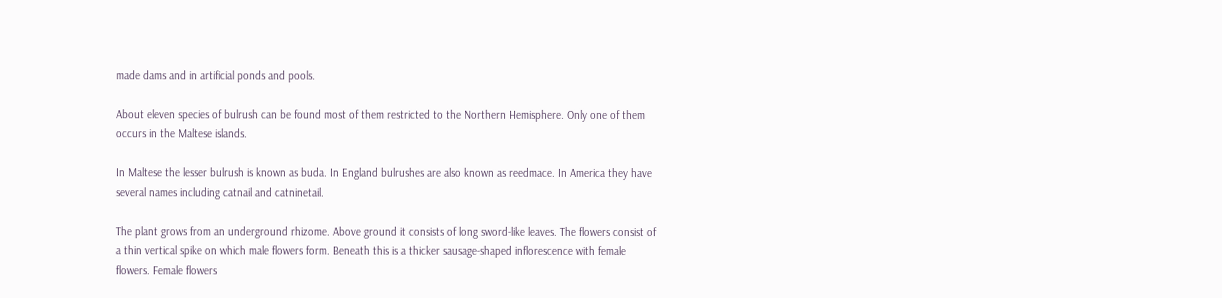made dams and in artificial ponds and pools.

About eleven species of bulrush can be found most of them restricted to the Northern Hemisphere. Only one of them occurs in the Maltese islands.

In Maltese the lesser bulrush is known as buda. In England bulrushes are also known as reedmace. In America they have several names including catnail and catninetail.

The plant grows from an underground rhizome. Above ground it consists of long sword-like leaves. The flowers consist of a thin vertical spike on which male flowers form. Beneath this is a thicker sausage-shaped inflorescence with female flowers. Female flowers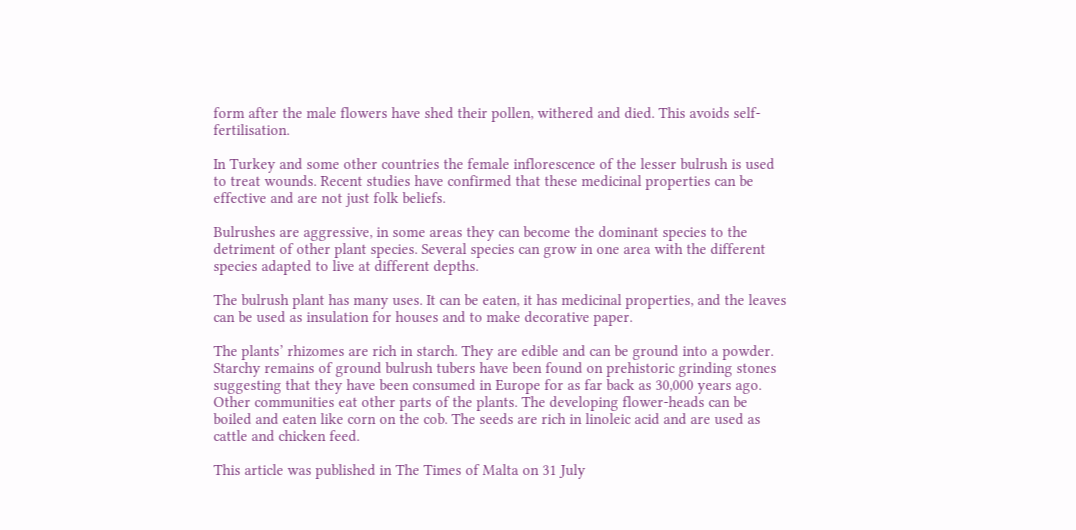form after the male flowers have shed their pollen, withered and died. This avoids self-fertilisation.

In Turkey and some other countries the female inflorescence of the lesser bulrush is used to treat wounds. Recent studies have confirmed that these medicinal properties can be effective and are not just folk beliefs.

Bulrushes are aggressive, in some areas they can become the dominant species to the detriment of other plant species. Several species can grow in one area with the different species adapted to live at different depths.

The bulrush plant has many uses. It can be eaten, it has medicinal properties, and the leaves can be used as insulation for houses and to make decorative paper.

The plants’ rhizomes are rich in starch. They are edible and can be ground into a powder. Starchy remains of ground bulrush tubers have been found on prehistoric grinding stones suggesting that they have been consumed in Europe for as far back as 30,000 years ago. Other communities eat other parts of the plants. The developing flower-heads can be boiled and eaten like corn on the cob. The seeds are rich in linoleic acid and are used as cattle and chicken feed.

This article was published in The Times of Malta on 31 July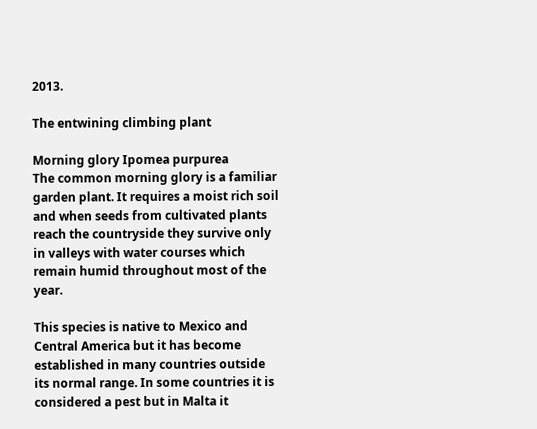2013.

The entwining climbing plant

Morning glory Ipomea purpurea
The common morning glory is a familiar garden plant. It requires a moist rich soil and when seeds from cultivated plants reach the countryside they survive only in valleys with water courses which remain humid throughout most of the year.

This species is native to Mexico and Central America but it has become established in many countries outside its normal range. In some countries it is considered a pest but in Malta it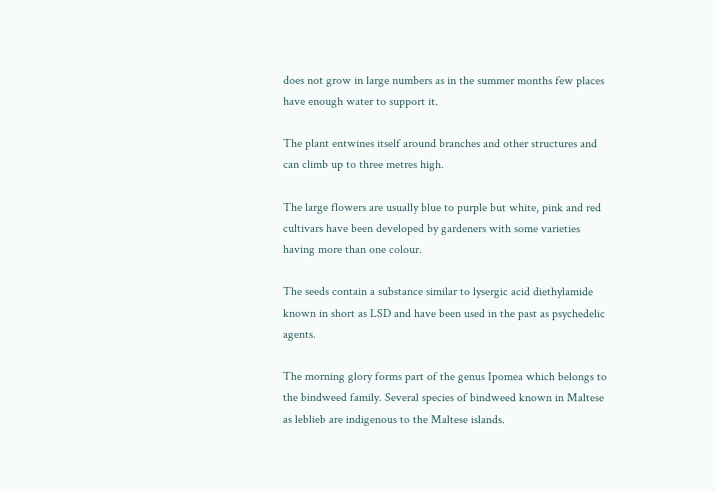does not grow in large numbers as in the summer months few places have enough water to support it.

The plant entwines itself around branches and other structures and can climb up to three metres high.

The large flowers are usually blue to purple but white, pink and red cultivars have been developed by gardeners with some varieties having more than one colour.

The seeds contain a substance similar to lysergic acid diethylamide known in short as LSD and have been used in the past as psychedelic agents.

The morning glory forms part of the genus Ipomea which belongs to the bindweed family. Several species of bindweed known in Maltese as leblieb are indigenous to the Maltese islands.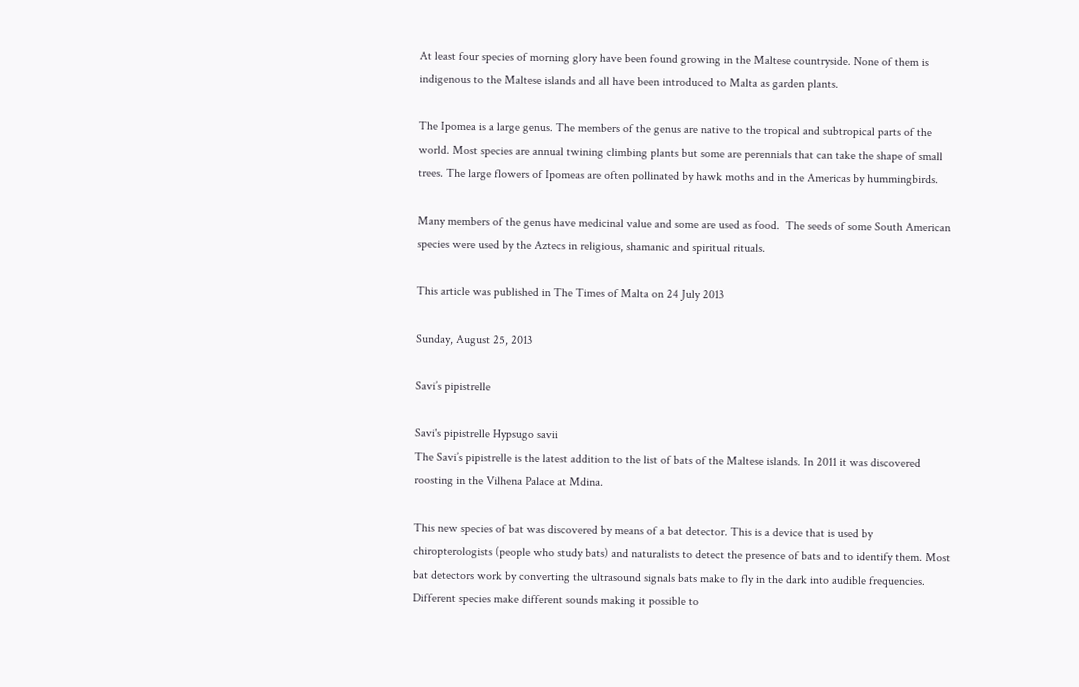At least four species of morning glory have been found growing in the Maltese countryside. None of them is indigenous to the Maltese islands and all have been introduced to Malta as garden plants.

The Ipomea is a large genus. The members of the genus are native to the tropical and subtropical parts of the world. Most species are annual twining climbing plants but some are perennials that can take the shape of small trees. The large flowers of Ipomeas are often pollinated by hawk moths and in the Americas by hummingbirds.

Many members of the genus have medicinal value and some are used as food.  The seeds of some South American species were used by the Aztecs in religious, shamanic and spiritual rituals.

This article was published in The Times of Malta on 24 July 2013

Sunday, August 25, 2013

Savi’s pipistrelle

Savi's pipistrelle Hypsugo savii
The Savi’s pipistrelle is the latest addition to the list of bats of the Maltese islands. In 2011 it was discovered roosting in the Vilhena Palace at Mdina.

This new species of bat was discovered by means of a bat detector. This is a device that is used by chiropterologists (people who study bats) and naturalists to detect the presence of bats and to identify them. Most bat detectors work by converting the ultrasound signals bats make to fly in the dark into audible frequencies. Different species make different sounds making it possible to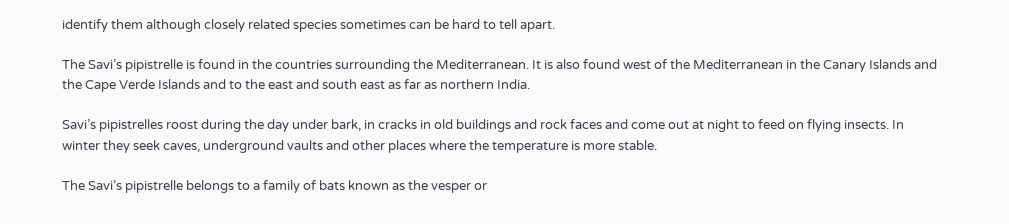identify them although closely related species sometimes can be hard to tell apart.

The Savi’s pipistrelle is found in the countries surrounding the Mediterranean. It is also found west of the Mediterranean in the Canary Islands and the Cape Verde Islands and to the east and south east as far as northern India.

Savi’s pipistrelles roost during the day under bark, in cracks in old buildings and rock faces and come out at night to feed on flying insects. In winter they seek caves, underground vaults and other places where the temperature is more stable.

The Savi’s pipistrelle belongs to a family of bats known as the vesper or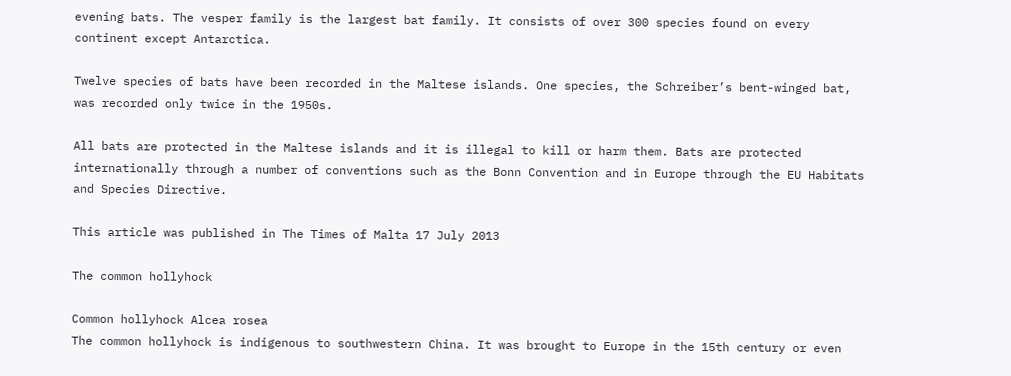evening bats. The vesper family is the largest bat family. It consists of over 300 species found on every continent except Antarctica.

Twelve species of bats have been recorded in the Maltese islands. One species, the Schreiber’s bent-winged bat, was recorded only twice in the 1950s.

All bats are protected in the Maltese islands and it is illegal to kill or harm them. Bats are protected internationally through a number of conventions such as the Bonn Convention and in Europe through the EU Habitats and Species Directive.

This article was published in The Times of Malta 17 July 2013

The common hollyhock

Common hollyhock Alcea rosea
The common hollyhock is indigenous to southwestern China. It was brought to Europe in the 15th century or even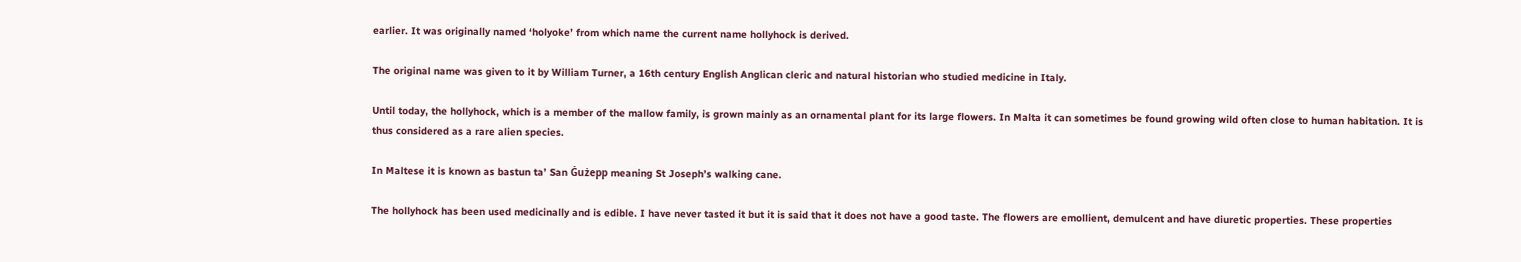earlier. It was originally named ‘holyoke’ from which name the current name hollyhock is derived.

The original name was given to it by William Turner, a 16th century English Anglican cleric and natural historian who studied medicine in Italy.

Until today, the hollyhock, which is a member of the mallow family, is grown mainly as an ornamental plant for its large flowers. In Malta it can sometimes be found growing wild often close to human habitation. It is thus considered as a rare alien species.

In Maltese it is known as bastun ta’ San Ġużepp meaning St Joseph’s walking cane.

The hollyhock has been used medicinally and is edible. I have never tasted it but it is said that it does not have a good taste. The flowers are emollient, demulcent and have diuretic properties. These properties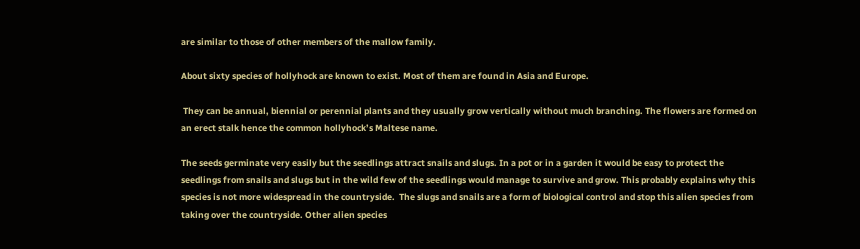are similar to those of other members of the mallow family.

About sixty species of hollyhock are known to exist. Most of them are found in Asia and Europe.

 They can be annual, biennial or perennial plants and they usually grow vertically without much branching. The flowers are formed on an erect stalk hence the common hollyhock’s Maltese name.

The seeds germinate very easily but the seedlings attract snails and slugs. In a pot or in a garden it would be easy to protect the seedlings from snails and slugs but in the wild few of the seedlings would manage to survive and grow. This probably explains why this species is not more widespread in the countryside.  The slugs and snails are a form of biological control and stop this alien species from taking over the countryside. Other alien species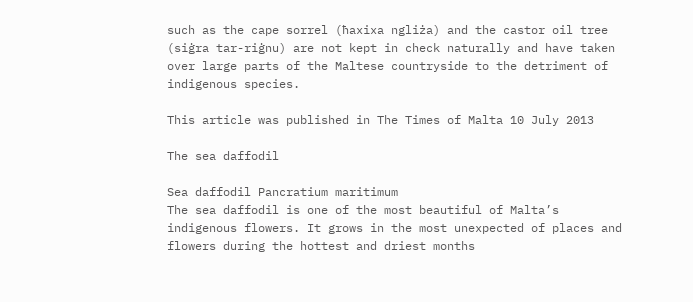such as the cape sorrel (ħaxixa ngliża) and the castor oil tree (siġra tar-riġnu) are not kept in check naturally and have taken over large parts of the Maltese countryside to the detriment of indigenous species.

This article was published in The Times of Malta 10 July 2013

The sea daffodil

Sea daffodil Pancratium maritimum
The sea daffodil is one of the most beautiful of Malta’s indigenous flowers. It grows in the most unexpected of places and flowers during the hottest and driest months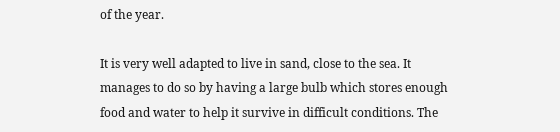of the year.

It is very well adapted to live in sand, close to the sea. It manages to do so by having a large bulb which stores enough food and water to help it survive in difficult conditions. The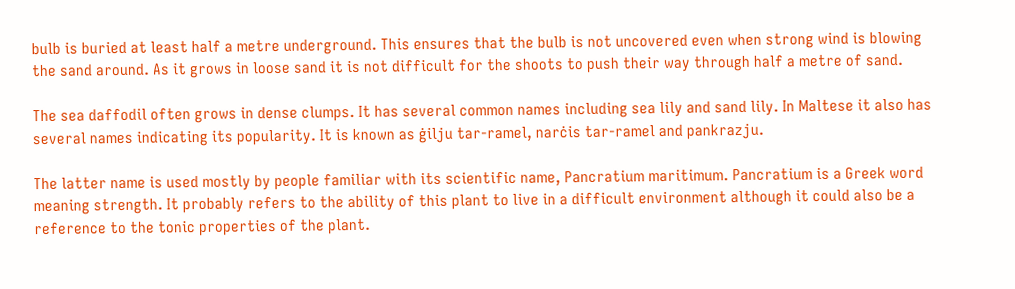bulb is buried at least half a metre underground. This ensures that the bulb is not uncovered even when strong wind is blowing the sand around. As it grows in loose sand it is not difficult for the shoots to push their way through half a metre of sand.

The sea daffodil often grows in dense clumps. It has several common names including sea lily and sand lily. In Maltese it also has several names indicating its popularity. It is known as ġilju tar-ramel, narċis tar-ramel and pankrazju.

The latter name is used mostly by people familiar with its scientific name, Pancratium maritimum. Pancratium is a Greek word meaning strength. It probably refers to the ability of this plant to live in a difficult environment although it could also be a reference to the tonic properties of the plant.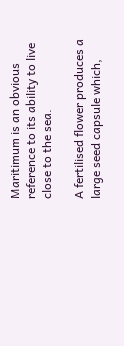Maritimum is an obvious reference to its ability to live close to the sea.

A fertilised flower produces a large seed capsule which,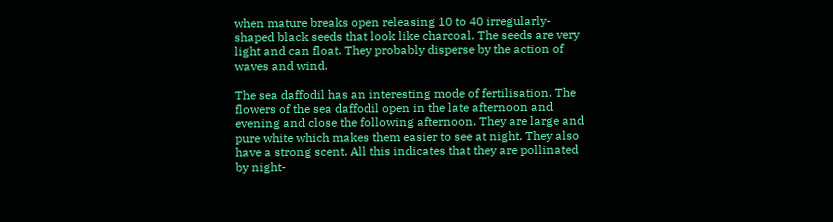when mature breaks open releasing 10 to 40 irregularly-shaped black seeds that look like charcoal. The seeds are very light and can float. They probably disperse by the action of waves and wind.

The sea daffodil has an interesting mode of fertilisation. The flowers of the sea daffodil open in the late afternoon and evening and close the following afternoon. They are large and pure white which makes them easier to see at night. They also have a strong scent. All this indicates that they are pollinated by night-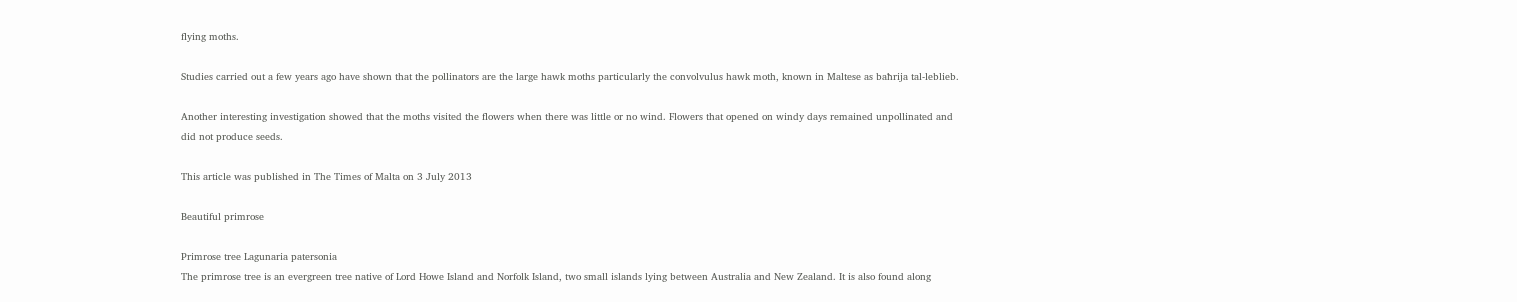flying moths.

Studies carried out a few years ago have shown that the pollinators are the large hawk moths particularly the convolvulus hawk moth, known in Maltese as baħrija tal-leblieb.

Another interesting investigation showed that the moths visited the flowers when there was little or no wind. Flowers that opened on windy days remained unpollinated and did not produce seeds.

This article was published in The Times of Malta on 3 July 2013

Beautiful primrose

Primrose tree Lagunaria patersonia
The primrose tree is an evergreen tree native of Lord Howe Island and Norfolk Island, two small islands lying between Australia and New Zealand. It is also found along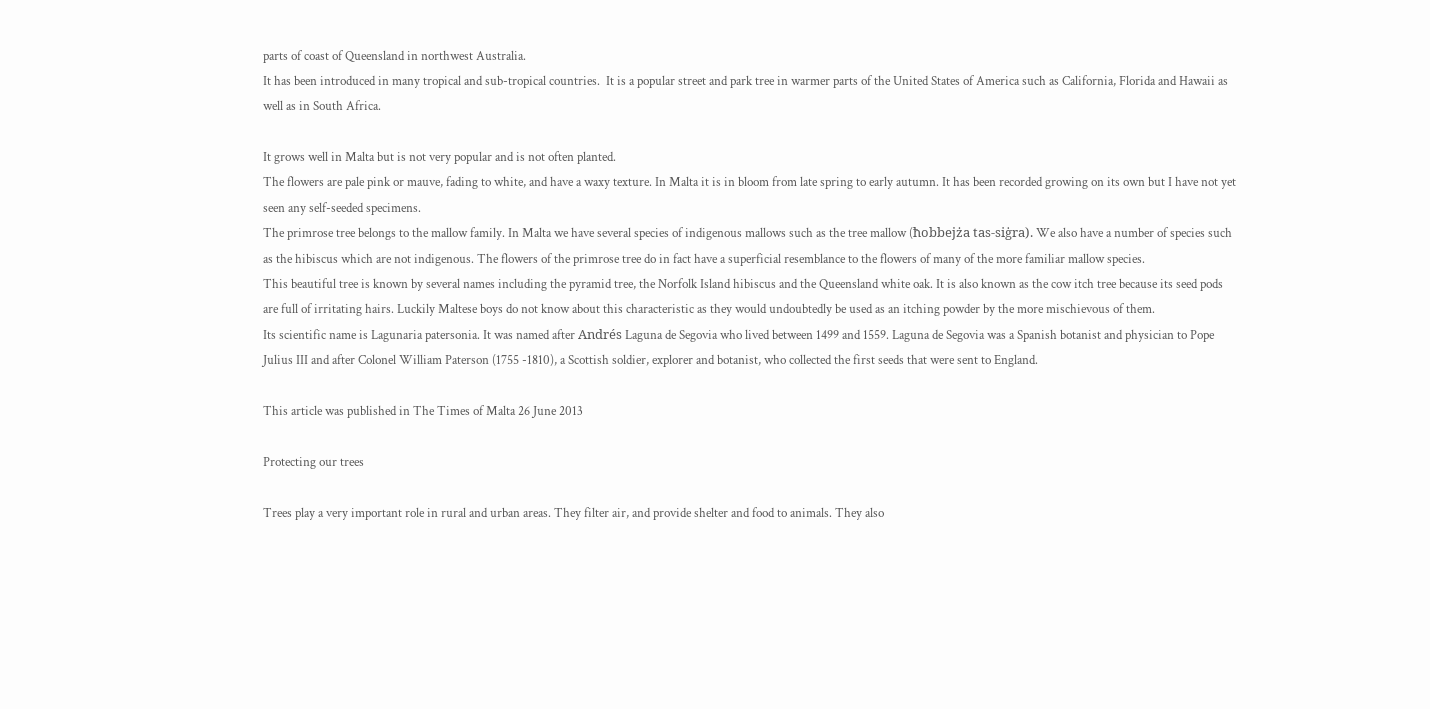parts of coast of Queensland in northwest Australia.
It has been introduced in many tropical and sub-tropical countries.  It is a popular street and park tree in warmer parts of the United States of America such as California, Florida and Hawaii as well as in South Africa.

It grows well in Malta but is not very popular and is not often planted.
The flowers are pale pink or mauve, fading to white, and have a waxy texture. In Malta it is in bloom from late spring to early autumn. It has been recorded growing on its own but I have not yet seen any self-seeded specimens.
The primrose tree belongs to the mallow family. In Malta we have several species of indigenous mallows such as the tree mallow (ħobbejża tas-siġra). We also have a number of species such as the hibiscus which are not indigenous. The flowers of the primrose tree do in fact have a superficial resemblance to the flowers of many of the more familiar mallow species.
This beautiful tree is known by several names including the pyramid tree, the Norfolk Island hibiscus and the Queensland white oak. It is also known as the cow itch tree because its seed pods are full of irritating hairs. Luckily Maltese boys do not know about this characteristic as they would undoubtedly be used as an itching powder by the more mischievous of them.
Its scientific name is Lagunaria patersonia. It was named after Andrés Laguna de Segovia who lived between 1499 and 1559. Laguna de Segovia was a Spanish botanist and physician to Pope Julius III and after Colonel William Paterson (1755 -1810), a Scottish soldier, explorer and botanist, who collected the first seeds that were sent to England.

This article was published in The Times of Malta 26 June 2013

Protecting our trees

Trees play a very important role in rural and urban areas. They filter air, and provide shelter and food to animals. They also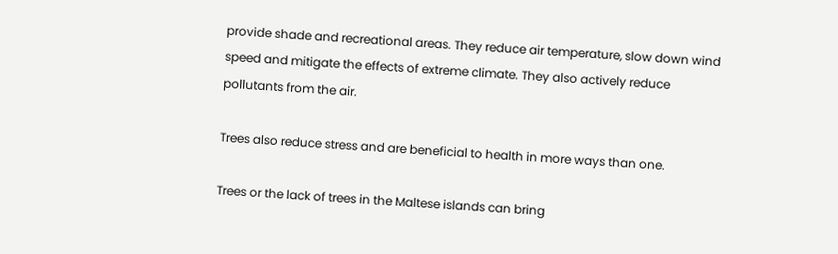provide shade and recreational areas. They reduce air temperature, slow down wind speed and mitigate the effects of extreme climate. They also actively reduce pollutants from the air.

Trees also reduce stress and are beneficial to health in more ways than one.

Trees or the lack of trees in the Maltese islands can bring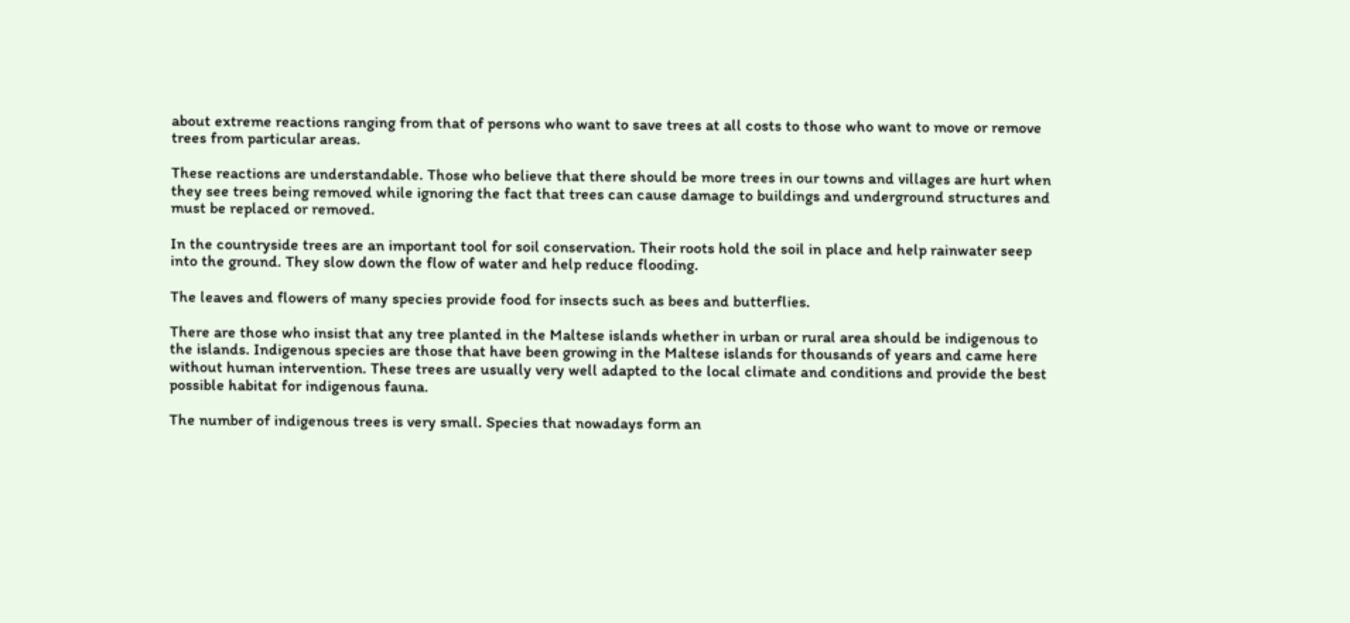about extreme reactions ranging from that of persons who want to save trees at all costs to those who want to move or remove trees from particular areas.

These reactions are understandable. Those who believe that there should be more trees in our towns and villages are hurt when they see trees being removed while ignoring the fact that trees can cause damage to buildings and underground structures and must be replaced or removed.

In the countryside trees are an important tool for soil conservation. Their roots hold the soil in place and help rainwater seep into the ground. They slow down the flow of water and help reduce flooding.

The leaves and flowers of many species provide food for insects such as bees and butterflies.

There are those who insist that any tree planted in the Maltese islands whether in urban or rural area should be indigenous to the islands. Indigenous species are those that have been growing in the Maltese islands for thousands of years and came here without human intervention. These trees are usually very well adapted to the local climate and conditions and provide the best possible habitat for indigenous fauna.

The number of indigenous trees is very small. Species that nowadays form an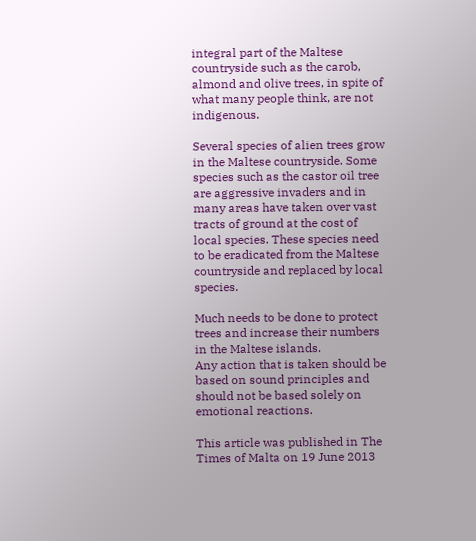integral part of the Maltese countryside such as the carob, almond and olive trees, in spite of what many people think, are not indigenous.

Several species of alien trees grow in the Maltese countryside. Some species such as the castor oil tree are aggressive invaders and in many areas have taken over vast tracts of ground at the cost of local species. These species need to be eradicated from the Maltese countryside and replaced by local species.

Much needs to be done to protect trees and increase their numbers in the Maltese islands.
Any action that is taken should be based on sound principles and should not be based solely on emotional reactions.

This article was published in The Times of Malta on 19 June 2013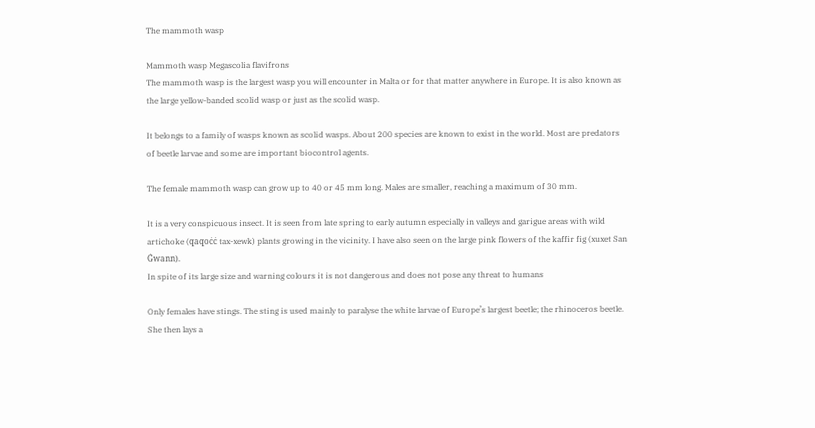The mammoth wasp

Mammoth wasp Megascolia flavifrons
The mammoth wasp is the largest wasp you will encounter in Malta or for that matter anywhere in Europe. It is also known as the large yellow-banded scolid wasp or just as the scolid wasp.

It belongs to a family of wasps known as scolid wasps. About 200 species are known to exist in the world. Most are predators of beetle larvae and some are important biocontrol agents.

The female mammoth wasp can grow up to 40 or 45 mm long. Males are smaller, reaching a maximum of 30 mm.

It is a very conspicuous insect. It is seen from late spring to early autumn especially in valleys and garigue areas with wild artichoke (qaqoċċ tax-xewk) plants growing in the vicinity. I have also seen on the large pink flowers of the kaffir fig (xuxet San Ġwann).
In spite of its large size and warning colours it is not dangerous and does not pose any threat to humans

Only females have stings. The sting is used mainly to paralyse the white larvae of Europe’s largest beetle; the rhinoceros beetle. She then lays a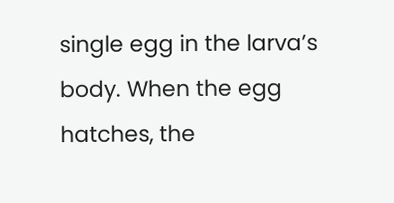single egg in the larva’s body. When the egg hatches, the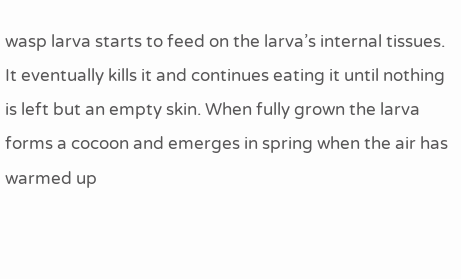wasp larva starts to feed on the larva’s internal tissues. It eventually kills it and continues eating it until nothing is left but an empty skin. When fully grown the larva forms a cocoon and emerges in spring when the air has warmed up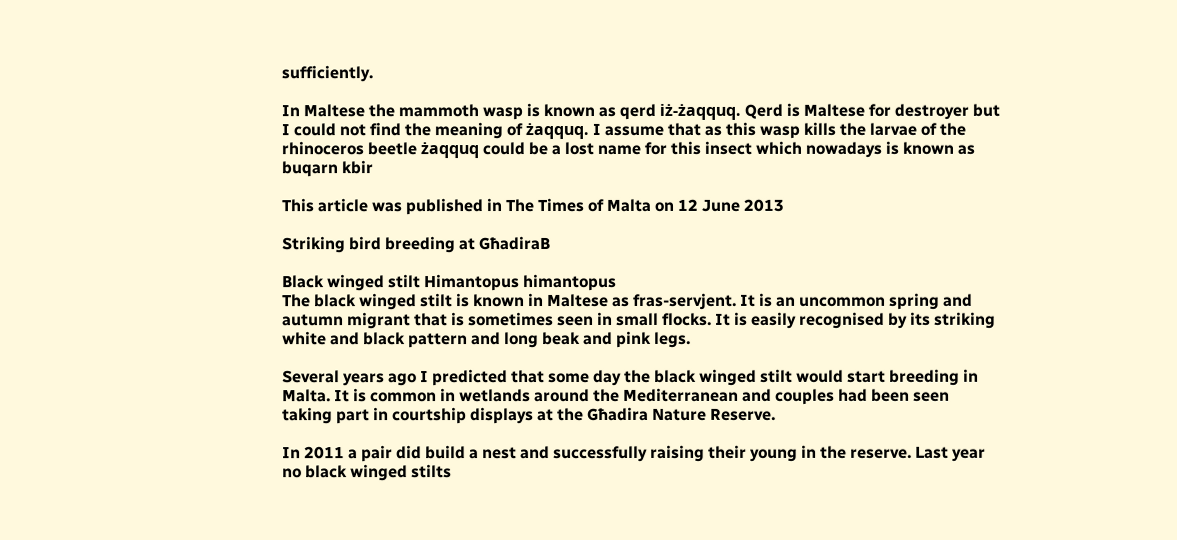sufficiently.

In Maltese the mammoth wasp is known as qerd iż-żaqquq. Qerd is Maltese for destroyer but I could not find the meaning of żaqquq. I assume that as this wasp kills the larvae of the rhinoceros beetle żaqquq could be a lost name for this insect which nowadays is known as buqarn kbir

This article was published in The Times of Malta on 12 June 2013

Striking bird breeding at GħadiraB

Black winged stilt Himantopus himantopus
The black winged stilt is known in Maltese as fras-servjent. It is an uncommon spring and autumn migrant that is sometimes seen in small flocks. It is easily recognised by its striking white and black pattern and long beak and pink legs.

Several years ago I predicted that some day the black winged stilt would start breeding in Malta. It is common in wetlands around the Mediterranean and couples had been seen taking part in courtship displays at the Għadira Nature Reserve.

In 2011 a pair did build a nest and successfully raising their young in the reserve. Last year no black winged stilts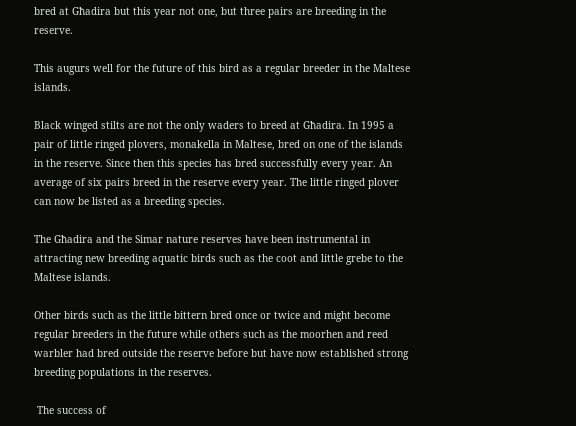bred at Għadira but this year not one, but three pairs are breeding in the reserve.

This augurs well for the future of this bird as a regular breeder in the Maltese islands.

Black winged stilts are not the only waders to breed at Għadira. In 1995 a pair of little ringed plovers, monakella in Maltese, bred on one of the islands in the reserve. Since then this species has bred successfully every year. An average of six pairs breed in the reserve every year. The little ringed plover can now be listed as a breeding species.

The Għadira and the Simar nature reserves have been instrumental in attracting new breeding aquatic birds such as the coot and little grebe to the Maltese islands.

Other birds such as the little bittern bred once or twice and might become regular breeders in the future while others such as the moorhen and reed warbler had bred outside the reserve before but have now established strong breeding populations in the reserves.

 The success of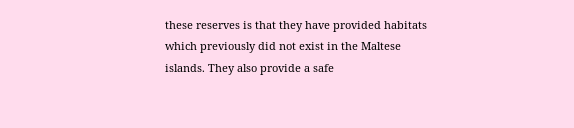these reserves is that they have provided habitats which previously did not exist in the Maltese islands. They also provide a safe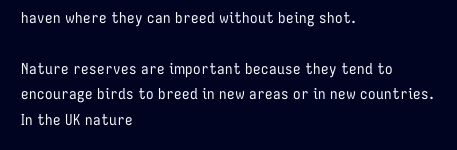haven where they can breed without being shot.

Nature reserves are important because they tend to encourage birds to breed in new areas or in new countries. In the UK nature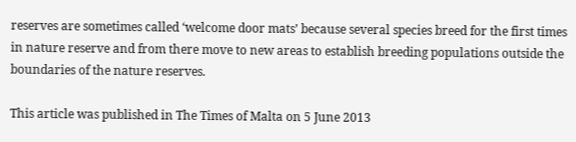reserves are sometimes called ‘welcome door mats’ because several species breed for the first times in nature reserve and from there move to new areas to establish breeding populations outside the boundaries of the nature reserves.

This article was published in The Times of Malta on 5 June 2013